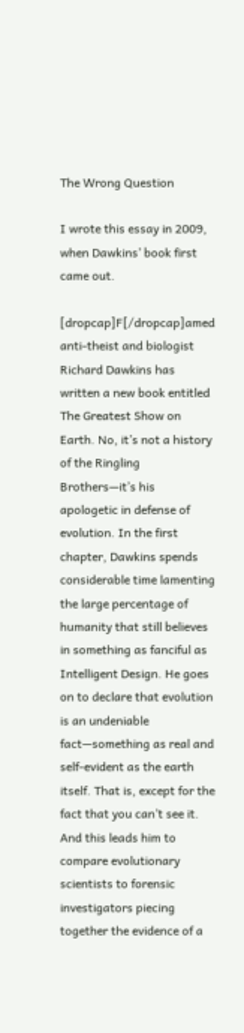The Wrong Question

I wrote this essay in 2009, when Dawkins’ book first came out.

[dropcap]F[/dropcap]amed anti-theist and biologist Richard Dawkins has written a new book entitled The Greatest Show on Earth. No, it’s not a history of the Ringling Brothers—it’s his apologetic in defense of evolution. In the first chapter, Dawkins spends considerable time lamenting the large percentage of humanity that still believes in something as fanciful as Intelligent Design. He goes on to declare that evolution is an undeniable fact—something as real and self-evident as the earth itself. That is, except for the fact that you can’t see it. And this leads him to compare evolutionary scientists to forensic investigators piecing together the evidence of a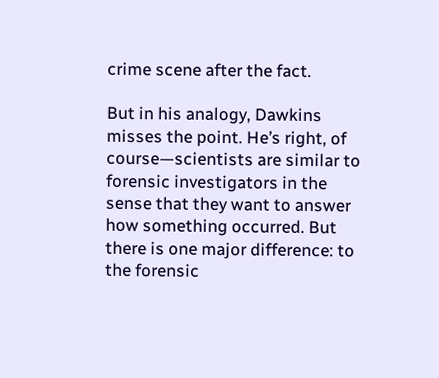crime scene after the fact.

But in his analogy, Dawkins misses the point. He’s right, of course—scientists are similar to forensic investigators in the sense that they want to answer how something occurred. But there is one major difference: to the forensic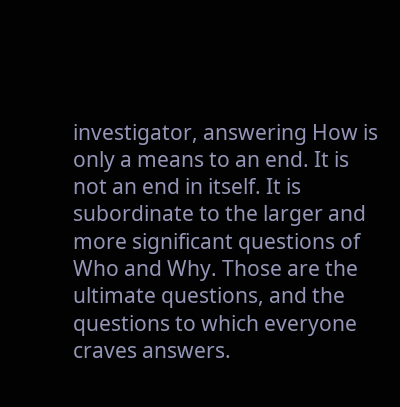investigator, answering How is only a means to an end. It is not an end in itself. It is subordinate to the larger and more significant questions of Who and Why. Those are the ultimate questions, and the questions to which everyone craves answers.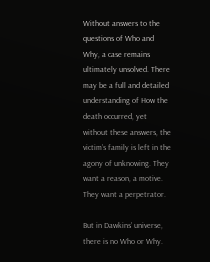Without answers to the questions of Who and Why, a case remains ultimately unsolved. There may be a full and detailed understanding of How the death occurred, yet without these answers, the victim’s family is left in the agony of unknowing. They want a reason, a motive. They want a perpetrator.

But in Dawkins’ universe, there is no Who or Why.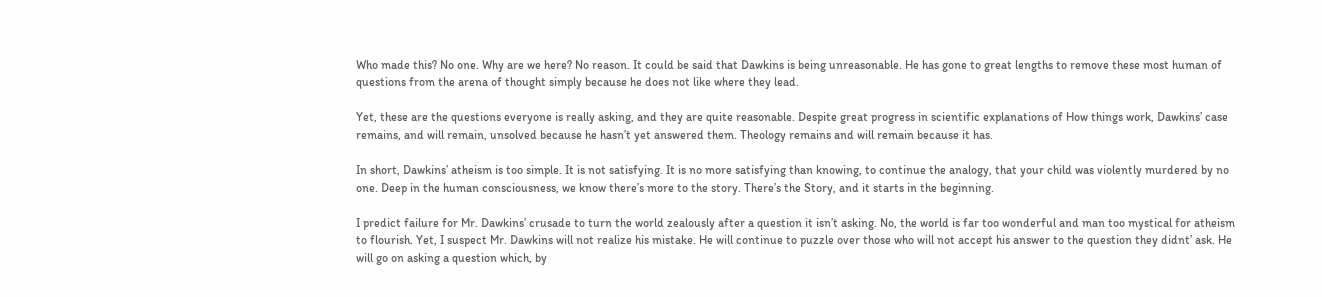Who made this? No one. Why are we here? No reason. It could be said that Dawkins is being unreasonable. He has gone to great lengths to remove these most human of questions from the arena of thought simply because he does not like where they lead.

Yet, these are the questions everyone is really asking, and they are quite reasonable. Despite great progress in scientific explanations of How things work, Dawkins’ case remains, and will remain, unsolved because he hasn’t yet answered them. Theology remains and will remain because it has.

In short, Dawkins’ atheism is too simple. It is not satisfying. It is no more satisfying than knowing, to continue the analogy, that your child was violently murdered by no one. Deep in the human consciousness, we know there’s more to the story. There’s the Story, and it starts in the beginning.

I predict failure for Mr. Dawkins’ crusade to turn the world zealously after a question it isn’t asking. No, the world is far too wonderful and man too mystical for atheism to flourish. Yet, I suspect Mr. Dawkins will not realize his mistake. He will continue to puzzle over those who will not accept his answer to the question they didnt’ ask. He will go on asking a question which, by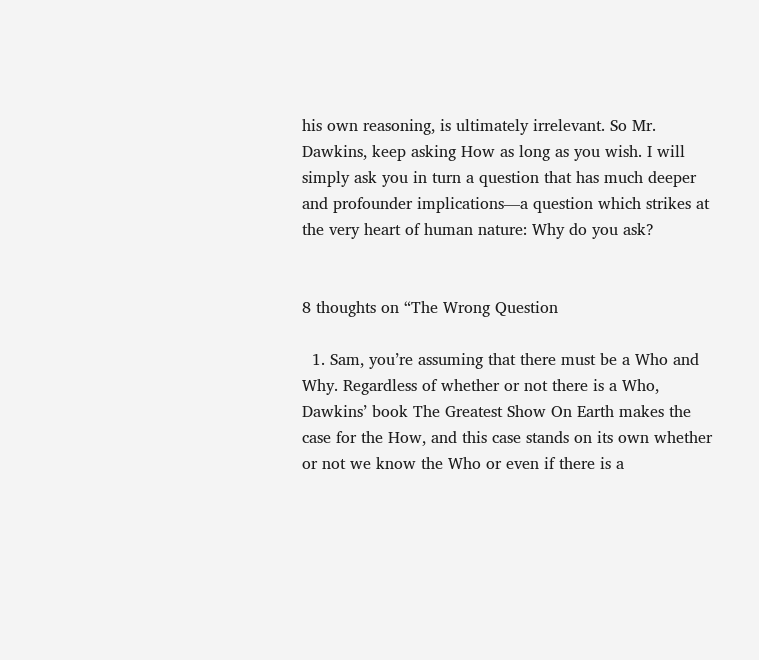his own reasoning, is ultimately irrelevant. So Mr. Dawkins, keep asking How as long as you wish. I will simply ask you in turn a question that has much deeper and profounder implications—a question which strikes at the very heart of human nature: Why do you ask?


8 thoughts on “The Wrong Question

  1. Sam, you’re assuming that there must be a Who and Why. Regardless of whether or not there is a Who, Dawkins’ book The Greatest Show On Earth makes the case for the How, and this case stands on its own whether or not we know the Who or even if there is a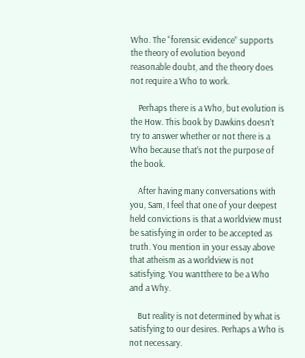Who. The “forensic evidence” supports the theory of evolution beyond reasonable doubt, and the theory does not require a Who to work.

    Perhaps there is a Who, but evolution is the How. This book by Dawkins doesn’t try to answer whether or not there is a Who because that’s not the purpose of the book.

    After having many conversations with you, Sam, I feel that one of your deepest held convictions is that a worldview must be satisfying in order to be accepted as truth. You mention in your essay above that atheism as a worldview is not satisfying. You wantthere to be a Who and a Why.

    But reality is not determined by what is satisfying to our desires. Perhaps a Who is not necessary.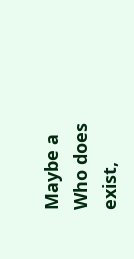Maybe a Who does exist,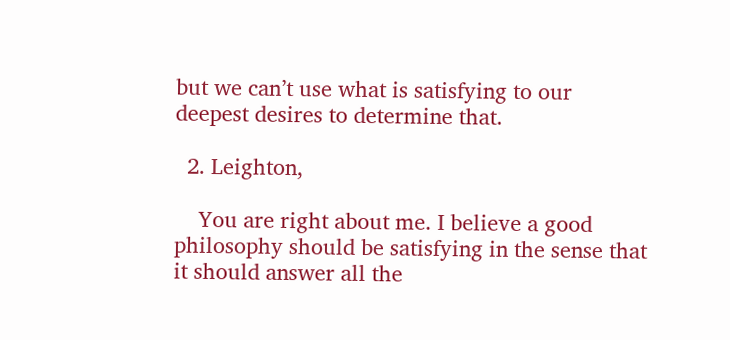but we can’t use what is satisfying to our deepest desires to determine that.

  2. Leighton,

    You are right about me. I believe a good philosophy should be satisfying in the sense that it should answer all the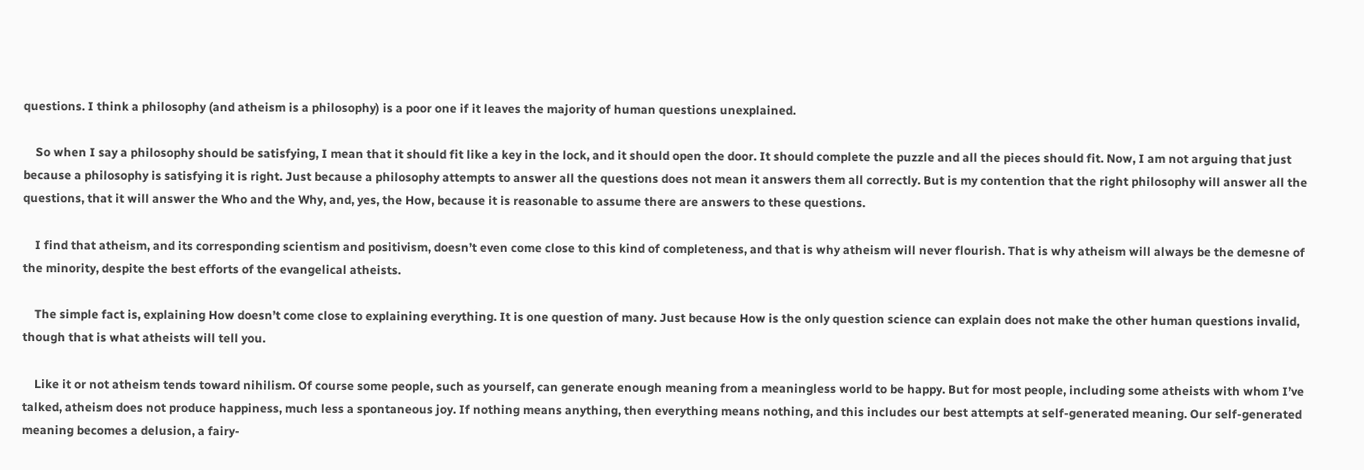questions. I think a philosophy (and atheism is a philosophy) is a poor one if it leaves the majority of human questions unexplained.

    So when I say a philosophy should be satisfying, I mean that it should fit like a key in the lock, and it should open the door. It should complete the puzzle and all the pieces should fit. Now, I am not arguing that just because a philosophy is satisfying it is right. Just because a philosophy attempts to answer all the questions does not mean it answers them all correctly. But is my contention that the right philosophy will answer all the questions, that it will answer the Who and the Why, and, yes, the How, because it is reasonable to assume there are answers to these questions.

    I find that atheism, and its corresponding scientism and positivism, doesn’t even come close to this kind of completeness, and that is why atheism will never flourish. That is why atheism will always be the demesne of the minority, despite the best efforts of the evangelical atheists.

    The simple fact is, explaining How doesn’t come close to explaining everything. It is one question of many. Just because How is the only question science can explain does not make the other human questions invalid, though that is what atheists will tell you.

    Like it or not atheism tends toward nihilism. Of course some people, such as yourself, can generate enough meaning from a meaningless world to be happy. But for most people, including some atheists with whom I’ve talked, atheism does not produce happiness, much less a spontaneous joy. If nothing means anything, then everything means nothing, and this includes our best attempts at self-generated meaning. Our self-generated meaning becomes a delusion, a fairy-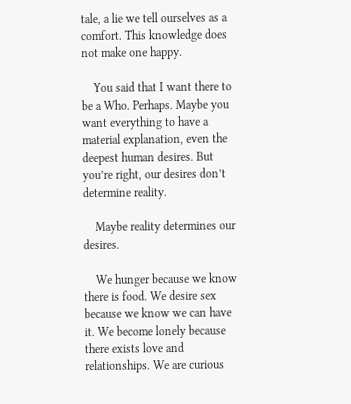tale, a lie we tell ourselves as a comfort. This knowledge does not make one happy.

    You said that I want there to be a Who. Perhaps. Maybe you want everything to have a material explanation, even the deepest human desires. But you’re right, our desires don’t determine reality.

    Maybe reality determines our desires.

    We hunger because we know there is food. We desire sex because we know we can have it. We become lonely because there exists love and relationships. We are curious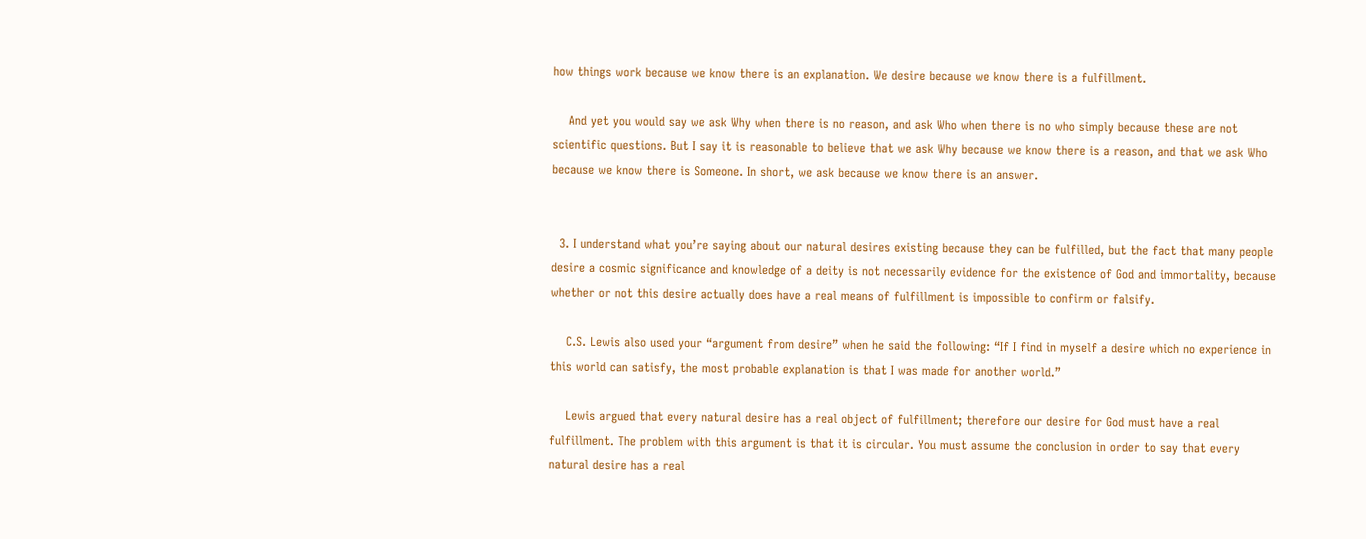how things work because we know there is an explanation. We desire because we know there is a fulfillment.

    And yet you would say we ask Why when there is no reason, and ask Who when there is no who simply because these are not scientific questions. But I say it is reasonable to believe that we ask Why because we know there is a reason, and that we ask Who because we know there is Someone. In short, we ask because we know there is an answer.


  3. I understand what you’re saying about our natural desires existing because they can be fulfilled, but the fact that many people desire a cosmic significance and knowledge of a deity is not necessarily evidence for the existence of God and immortality, because whether or not this desire actually does have a real means of fulfillment is impossible to confirm or falsify.

    C.S. Lewis also used your “argument from desire” when he said the following: “If I find in myself a desire which no experience in this world can satisfy, the most probable explanation is that I was made for another world.”

    Lewis argued that every natural desire has a real object of fulfillment; therefore our desire for God must have a real fulfillment. The problem with this argument is that it is circular. You must assume the conclusion in order to say that every natural desire has a real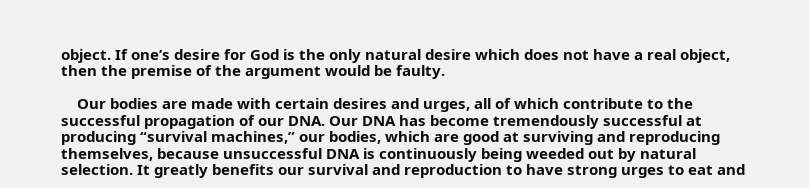object. If one’s desire for God is the only natural desire which does not have a real object, then the premise of the argument would be faulty.

    Our bodies are made with certain desires and urges, all of which contribute to the successful propagation of our DNA. Our DNA has become tremendously successful at producing “survival machines,” our bodies, which are good at surviving and reproducing themselves, because unsuccessful DNA is continuously being weeded out by natural selection. It greatly benefits our survival and reproduction to have strong urges to eat and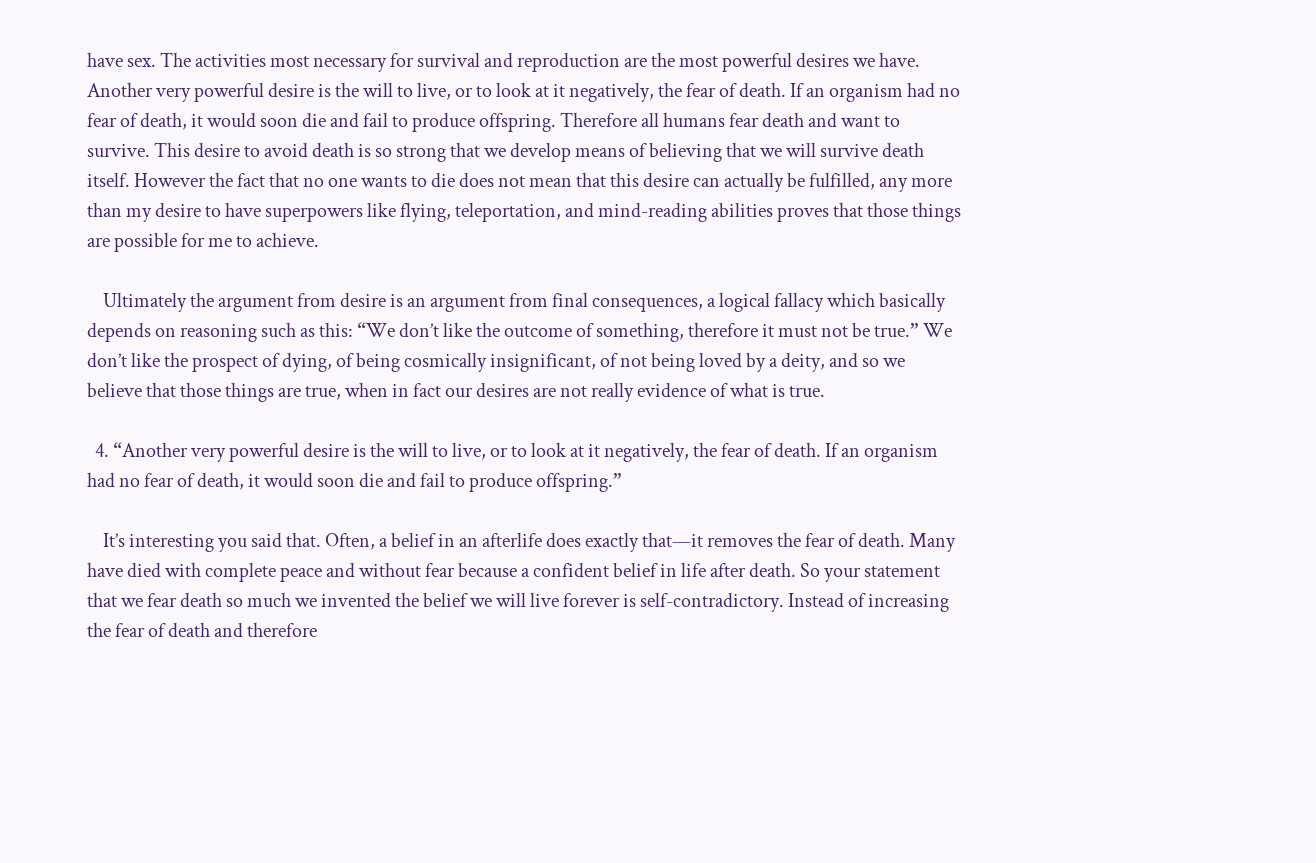have sex. The activities most necessary for survival and reproduction are the most powerful desires we have. Another very powerful desire is the will to live, or to look at it negatively, the fear of death. If an organism had no fear of death, it would soon die and fail to produce offspring. Therefore all humans fear death and want to survive. This desire to avoid death is so strong that we develop means of believing that we will survive death itself. However the fact that no one wants to die does not mean that this desire can actually be fulfilled, any more than my desire to have superpowers like flying, teleportation, and mind-reading abilities proves that those things are possible for me to achieve.

    Ultimately the argument from desire is an argument from final consequences, a logical fallacy which basically depends on reasoning such as this: “We don’t like the outcome of something, therefore it must not be true.” We don’t like the prospect of dying, of being cosmically insignificant, of not being loved by a deity, and so we believe that those things are true, when in fact our desires are not really evidence of what is true.

  4. “Another very powerful desire is the will to live, or to look at it negatively, the fear of death. If an organism had no fear of death, it would soon die and fail to produce offspring.”

    It’s interesting you said that. Often, a belief in an afterlife does exactly that—it removes the fear of death. Many have died with complete peace and without fear because a confident belief in life after death. So your statement that we fear death so much we invented the belief we will live forever is self-contradictory. Instead of increasing the fear of death and therefore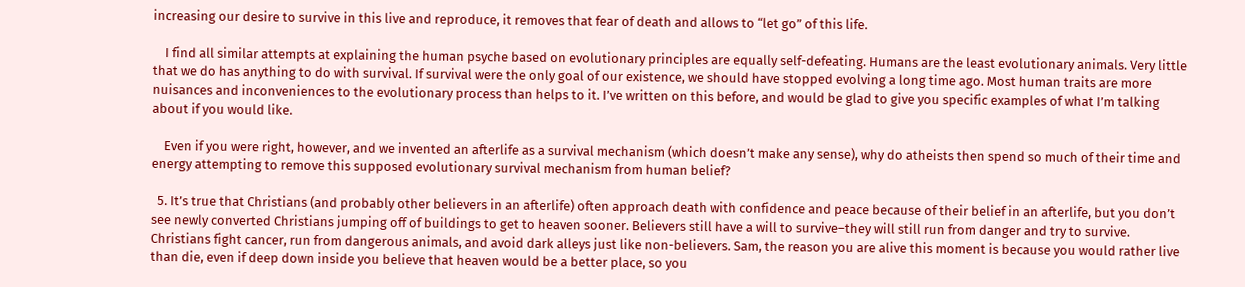increasing our desire to survive in this live and reproduce, it removes that fear of death and allows to “let go” of this life.

    I find all similar attempts at explaining the human psyche based on evolutionary principles are equally self-defeating. Humans are the least evolutionary animals. Very little that we do has anything to do with survival. If survival were the only goal of our existence, we should have stopped evolving a long time ago. Most human traits are more nuisances and inconveniences to the evolutionary process than helps to it. I’ve written on this before, and would be glad to give you specific examples of what I’m talking about if you would like.

    Even if you were right, however, and we invented an afterlife as a survival mechanism (which doesn’t make any sense), why do atheists then spend so much of their time and energy attempting to remove this supposed evolutionary survival mechanism from human belief?

  5. It’s true that Christians (and probably other believers in an afterlife) often approach death with confidence and peace because of their belief in an afterlife, but you don’t see newly converted Christians jumping off of buildings to get to heaven sooner. Believers still have a will to survive–they will still run from danger and try to survive. Christians fight cancer, run from dangerous animals, and avoid dark alleys just like non-believers. Sam, the reason you are alive this moment is because you would rather live than die, even if deep down inside you believe that heaven would be a better place, so you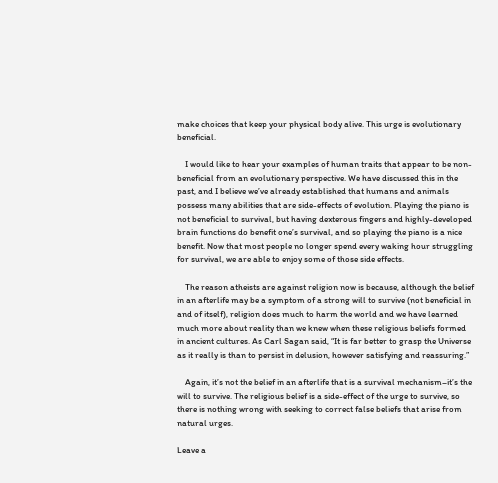make choices that keep your physical body alive. This urge is evolutionary beneficial.

    I would like to hear your examples of human traits that appear to be non-beneficial from an evolutionary perspective. We have discussed this in the past, and I believe we’ve already established that humans and animals possess many abilities that are side-effects of evolution. Playing the piano is not beneficial to survival, but having dexterous fingers and highly-developed brain functions do benefit one’s survival, and so playing the piano is a nice benefit. Now that most people no longer spend every waking hour struggling for survival, we are able to enjoy some of those side effects.

    The reason atheists are against religion now is because, although the belief in an afterlife may be a symptom of a strong will to survive (not beneficial in and of itself), religion does much to harm the world and we have learned much more about reality than we knew when these religious beliefs formed in ancient cultures. As Carl Sagan said, “It is far better to grasp the Universe as it really is than to persist in delusion, however satisfying and reassuring.”

    Again, it’s not the belief in an afterlife that is a survival mechanism–it’s the will to survive. The religious belief is a side-effect of the urge to survive, so there is nothing wrong with seeking to correct false beliefs that arise from natural urges.

Leave a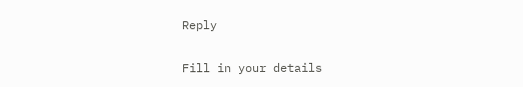Reply

Fill in your details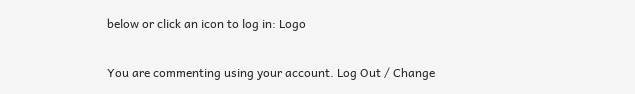below or click an icon to log in: Logo

You are commenting using your account. Log Out / Change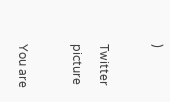)

Twitter picture

You are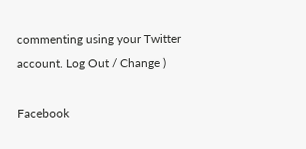commenting using your Twitter account. Log Out / Change )

Facebook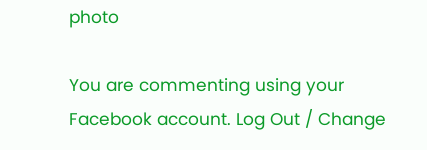photo

You are commenting using your Facebook account. Log Out / Change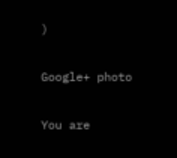)

Google+ photo

You are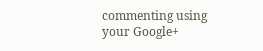commenting using your Google+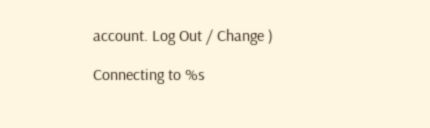account. Log Out / Change )

Connecting to %s